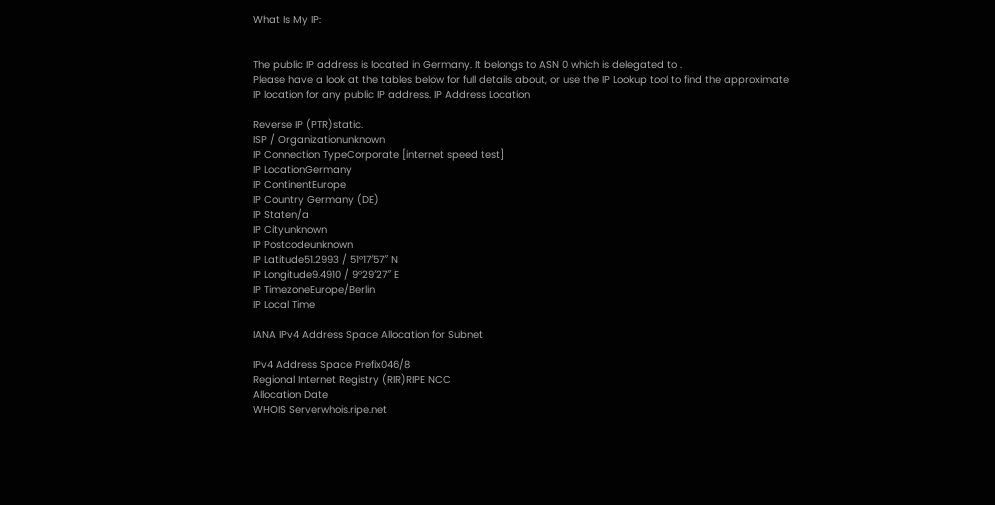What Is My IP:


The public IP address is located in Germany. It belongs to ASN 0 which is delegated to .
Please have a look at the tables below for full details about, or use the IP Lookup tool to find the approximate IP location for any public IP address. IP Address Location

Reverse IP (PTR)static.
ISP / Organizationunknown
IP Connection TypeCorporate [internet speed test]
IP LocationGermany
IP ContinentEurope
IP Country Germany (DE)
IP Staten/a
IP Cityunknown
IP Postcodeunknown
IP Latitude51.2993 / 51°17′57″ N
IP Longitude9.4910 / 9°29′27″ E
IP TimezoneEurope/Berlin
IP Local Time

IANA IPv4 Address Space Allocation for Subnet

IPv4 Address Space Prefix046/8
Regional Internet Registry (RIR)RIPE NCC
Allocation Date
WHOIS Serverwhois.ripe.net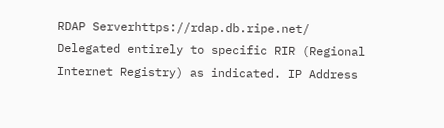RDAP Serverhttps://rdap.db.ripe.net/
Delegated entirely to specific RIR (Regional Internet Registry) as indicated. IP Address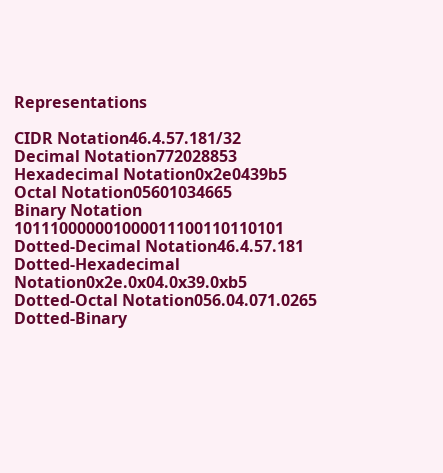Representations

CIDR Notation46.4.57.181/32
Decimal Notation772028853
Hexadecimal Notation0x2e0439b5
Octal Notation05601034665
Binary Notation 101110000001000011100110110101
Dotted-Decimal Notation46.4.57.181
Dotted-Hexadecimal Notation0x2e.0x04.0x39.0xb5
Dotted-Octal Notation056.04.071.0265
Dotted-Binary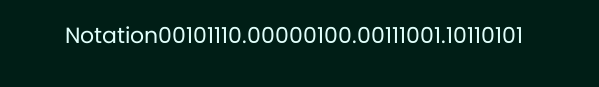Notation00101110.00000100.00111001.10110101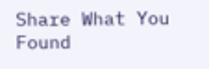Share What You Found